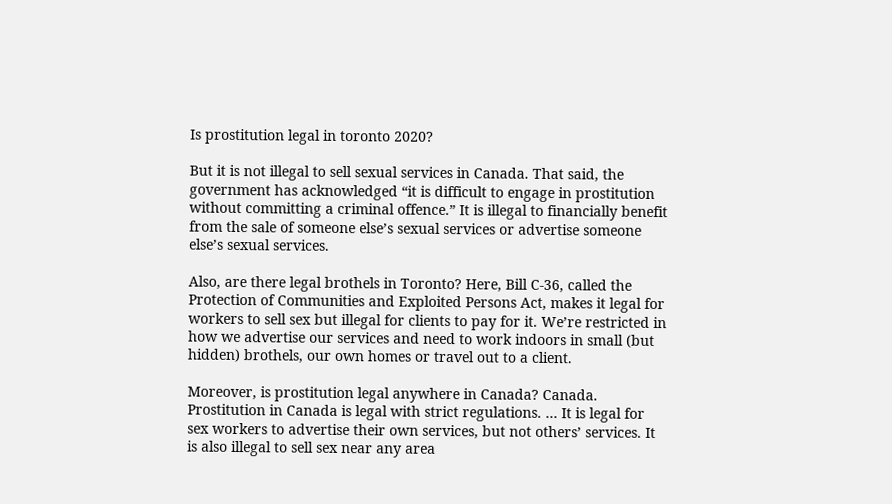Is prostitution legal in toronto 2020?

But it is not illegal to sell sexual services in Canada. That said, the government has acknowledged “it is difficult to engage in prostitution without committing a criminal offence.” It is illegal to financially benefit from the sale of someone else’s sexual services or advertise someone else’s sexual services.

Also, are there legal brothels in Toronto? Here, Bill C-36, called the Protection of Communities and Exploited Persons Act, makes it legal for workers to sell sex but illegal for clients to pay for it. We’re restricted in how we advertise our services and need to work indoors in small (but hidden) brothels, our own homes or travel out to a client.

Moreover, is prostitution legal anywhere in Canada? Canada. Prostitution in Canada is legal with strict regulations. … It is legal for sex workers to advertise their own services, but not others’ services. It is also illegal to sell sex near any area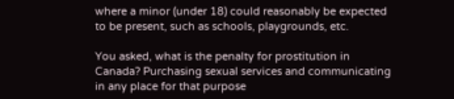where a minor (under 18) could reasonably be expected to be present, such as schools, playgrounds, etc.

You asked, what is the penalty for prostitution in Canada? Purchasing sexual services and communicating in any place for that purpose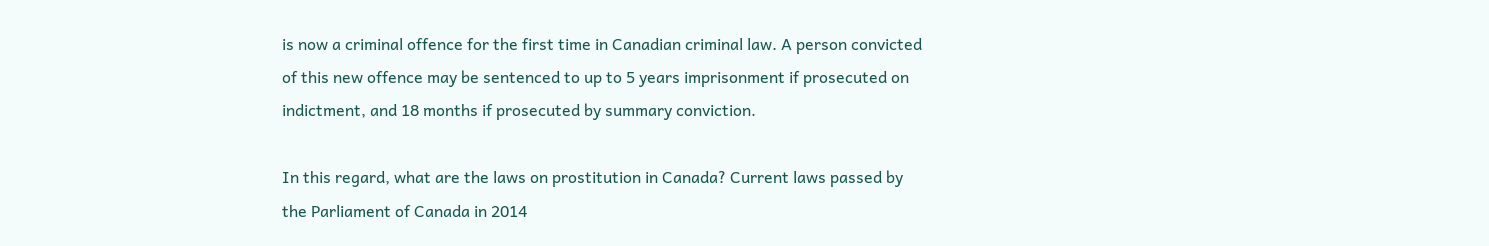is now a criminal offence for the first time in Canadian criminal law. A person convicted of this new offence may be sentenced to up to 5 years imprisonment if prosecuted on indictment, and 18 months if prosecuted by summary conviction.

In this regard, what are the laws on prostitution in Canada? Current laws passed by the Parliament of Canada in 2014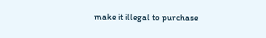make it illegal to purchase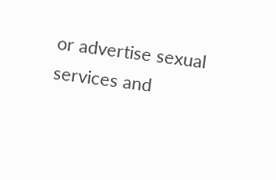or advertise sexual services and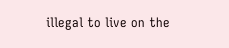illegal to live on the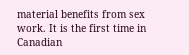material benefits from sex work. It is the first time in Canadian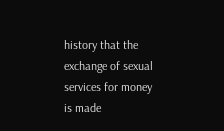history that the exchange of sexual services for money is made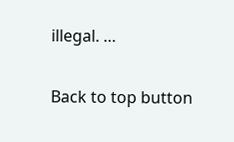illegal. …

Back to top button